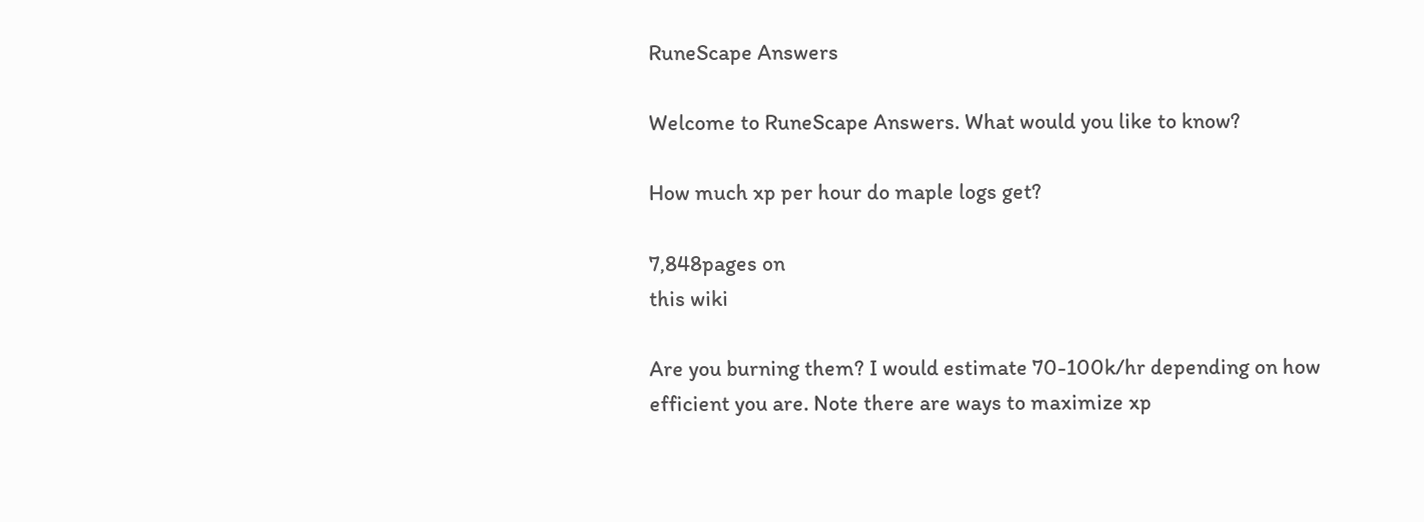RuneScape Answers

Welcome to RuneScape Answers. What would you like to know?

How much xp per hour do maple logs get?

7,848pages on
this wiki

Are you burning them? I would estimate 70-100k/hr depending on how efficient you are. Note there are ways to maximize xp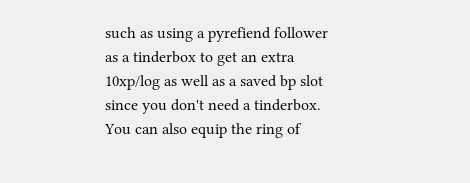such as using a pyrefiend follower as a tinderbox to get an extra 10xp/log as well as a saved bp slot since you don't need a tinderbox. You can also equip the ring of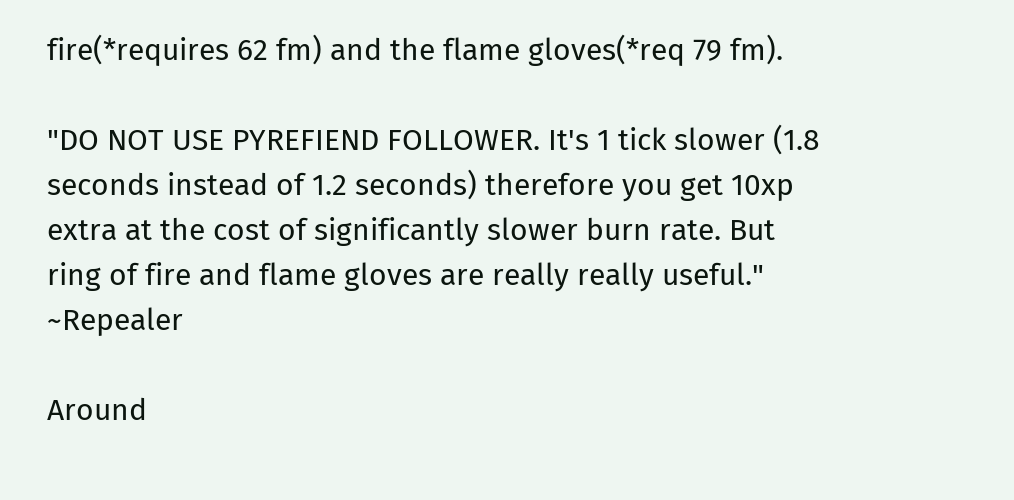fire(*requires 62 fm) and the flame gloves(*req 79 fm).

"DO NOT USE PYREFIEND FOLLOWER. It's 1 tick slower (1.8 seconds instead of 1.2 seconds) therefore you get 10xp extra at the cost of significantly slower burn rate. But ring of fire and flame gloves are really really useful." ~Repealer

Around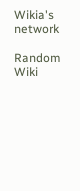Wikia's network

Random Wiki